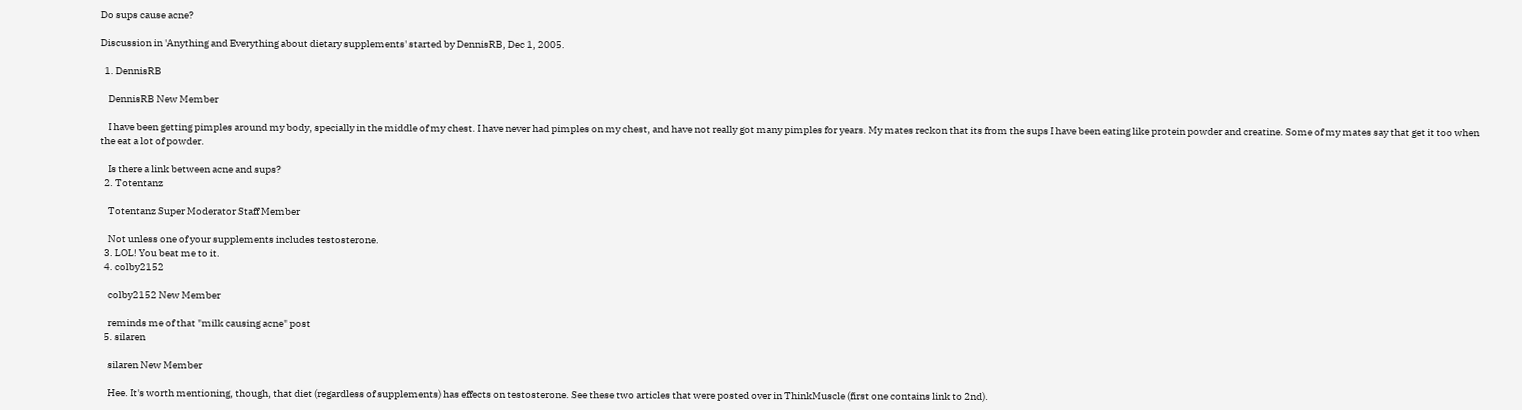Do sups cause acne?

Discussion in 'Anything and Everything about dietary supplements' started by DennisRB, Dec 1, 2005.

  1. DennisRB

    DennisRB New Member

    I have been getting pimples around my body, specially in the middle of my chest. I have never had pimples on my chest, and have not really got many pimples for years. My mates reckon that its from the sups I have been eating like protein powder and creatine. Some of my mates say that get it too when the eat a lot of powder.

    Is there a link between acne and sups?
  2. Totentanz

    Totentanz Super Moderator Staff Member

    Not unless one of your supplements includes testosterone.
  3. LOL! You beat me to it.
  4. colby2152

    colby2152 New Member

    reminds me of that "milk causing acne" post
  5. silaren

    silaren New Member

    Hee. It's worth mentioning, though, that diet (regardless of supplements) has effects on testosterone. See these two articles that were posted over in ThinkMuscle (first one contains link to 2nd).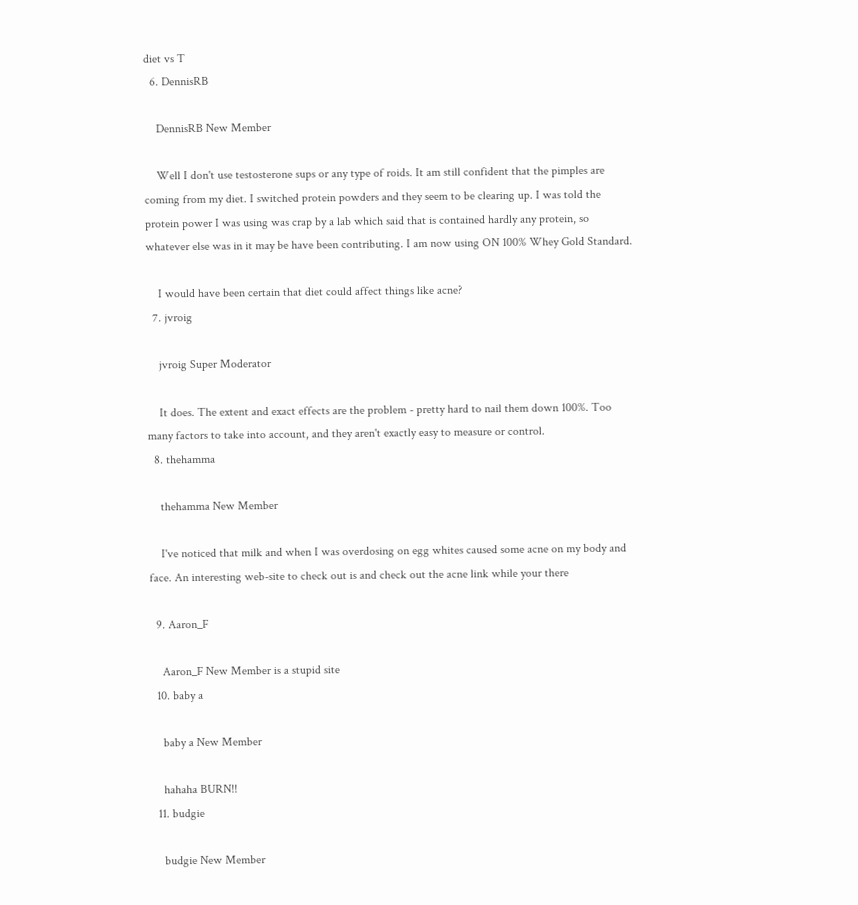diet vs T
  6. DennisRB

    DennisRB New Member

    Well I don't use testosterone sups or any type of roids. It am still confident that the pimples are coming from my diet. I switched protein powders and they seem to be clearing up. I was told the protein power I was using was crap by a lab which said that is contained hardly any protein, so whatever else was in it may be have been contributing. I am now using ON 100% Whey Gold Standard.

    I would have been certain that diet could affect things like acne?
  7. jvroig

    jvroig Super Moderator

    It does. The extent and exact effects are the problem - pretty hard to nail them down 100%. Too many factors to take into account, and they aren't exactly easy to measure or control.
  8. thehamma

    thehamma New Member

    I've noticed that milk and when I was overdosing on egg whites caused some acne on my body and face. An interesting web-site to check out is and check out the acne link while your there

  9. Aaron_F

    Aaron_F New Member is a stupid site
  10. baby a

    baby a New Member

    hahaha BURN!!
  11. budgie

    budgie New Member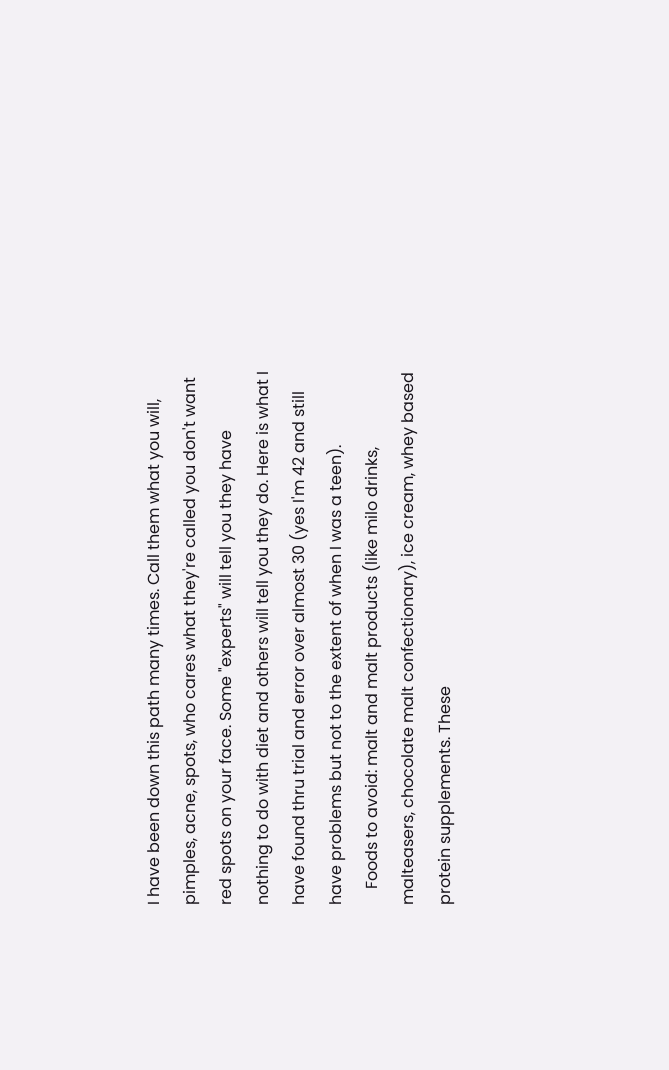I have been down this path many times. Call them what you will, pimples, acne, spots, who cares what they're called you don't want red spots on your face. Some "experts" will tell you they have nothing to do with diet and others will tell you they do. Here is what I have found thru trial and error over almost 30 (yes I'm 42 and still have problems but not to the extent of when I was a teen).
    Foods to avoid: malt and malt products (like milo drinks, malteasers, chocolate malt confectionary), ice cream, whey based protein supplements. These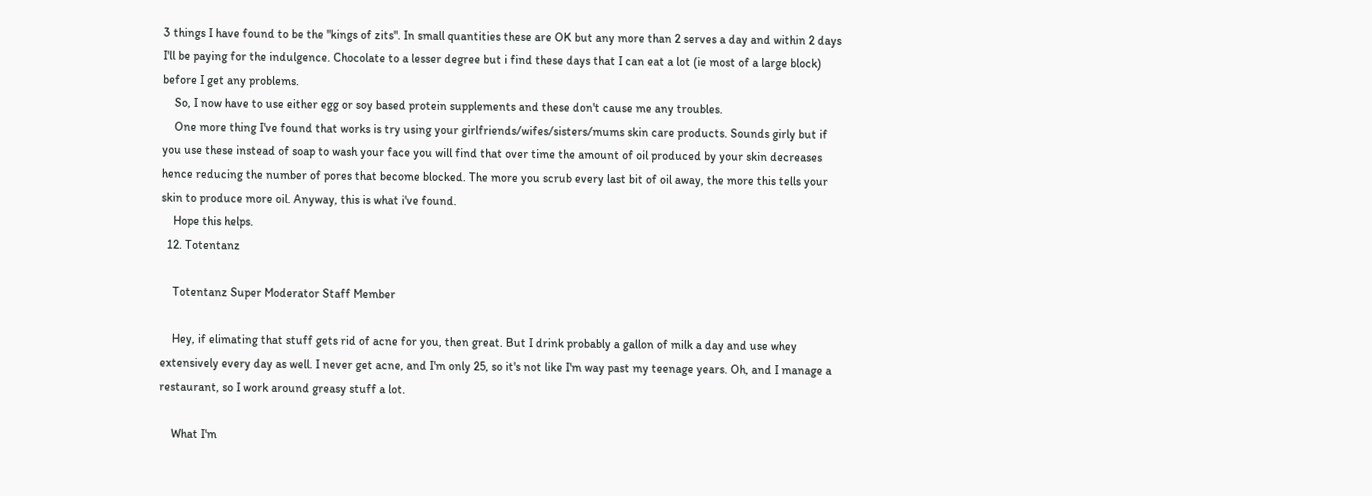3 things I have found to be the "kings of zits". In small quantities these are OK but any more than 2 serves a day and within 2 days I'll be paying for the indulgence. Chocolate to a lesser degree but i find these days that I can eat a lot (ie most of a large block) before I get any problems.
    So, I now have to use either egg or soy based protein supplements and these don't cause me any troubles.
    One more thing I've found that works is try using your girlfriends/wifes/sisters/mums skin care products. Sounds girly but if you use these instead of soap to wash your face you will find that over time the amount of oil produced by your skin decreases hence reducing the number of pores that become blocked. The more you scrub every last bit of oil away, the more this tells your skin to produce more oil. Anyway, this is what i've found.
    Hope this helps.
  12. Totentanz

    Totentanz Super Moderator Staff Member

    Hey, if elimating that stuff gets rid of acne for you, then great. But I drink probably a gallon of milk a day and use whey extensively every day as well. I never get acne, and I'm only 25, so it's not like I'm way past my teenage years. Oh, and I manage a restaurant, so I work around greasy stuff a lot.

    What I'm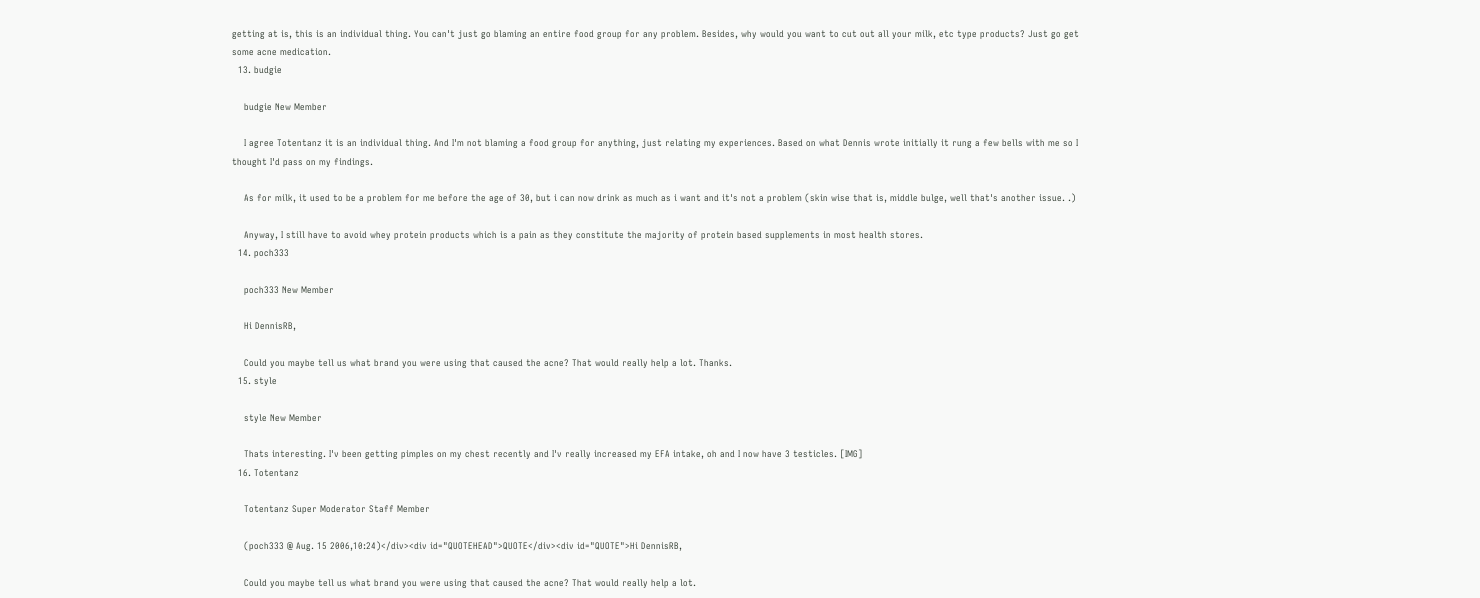getting at is, this is an individual thing. You can't just go blaming an entire food group for any problem. Besides, why would you want to cut out all your milk, etc type products? Just go get some acne medication.
  13. budgie

    budgie New Member

    I agree Totentanz it is an individual thing. And I'm not blaming a food group for anything, just relating my experiences. Based on what Dennis wrote initially it rung a few bells with me so I thought I'd pass on my findings.

    As for milk, it used to be a problem for me before the age of 30, but i can now drink as much as i want and it's not a problem (skin wise that is, middle bulge, well that's another issue. .)

    Anyway, I still have to avoid whey protein products which is a pain as they constitute the majority of protein based supplements in most health stores.
  14. poch333

    poch333 New Member

    Hi DennisRB,

    Could you maybe tell us what brand you were using that caused the acne? That would really help a lot. Thanks.
  15. style

    style New Member

    Thats interesting. I'v been getting pimples on my chest recently and I'v really increased my EFA intake, oh and I now have 3 testicles. [IMG]
  16. Totentanz

    Totentanz Super Moderator Staff Member

    (poch333 @ Aug. 15 2006,10:24)</div><div id="QUOTEHEAD">QUOTE</div><div id="QUOTE">Hi DennisRB,

    Could you maybe tell us what brand you were using that caused the acne? That would really help a lot.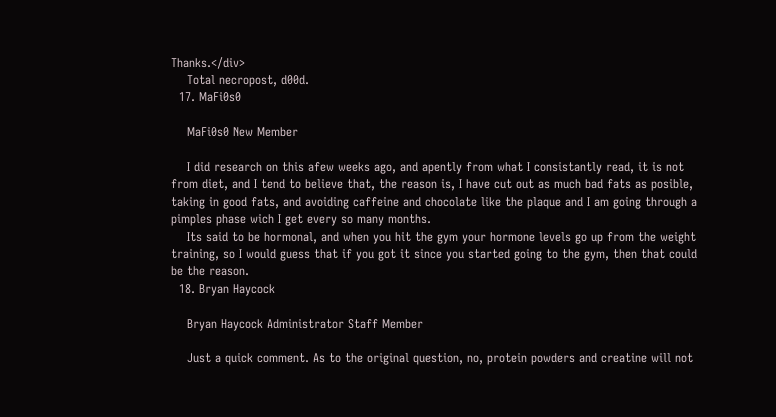Thanks.</div>
    Total necropost, d00d.
  17. MaFi0s0

    MaFi0s0 New Member

    I did research on this afew weeks ago, and apently from what I consistantly read, it is not from diet, and I tend to believe that, the reason is, I have cut out as much bad fats as posible, taking in good fats, and avoiding caffeine and chocolate like the plaque and I am going through a pimples phase wich I get every so many months.
    Its said to be hormonal, and when you hit the gym your hormone levels go up from the weight training, so I would guess that if you got it since you started going to the gym, then that could be the reason.
  18. Bryan Haycock

    Bryan Haycock Administrator Staff Member

    Just a quick comment. As to the original question, no, protein powders and creatine will not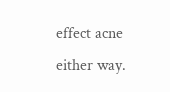effect acne either way.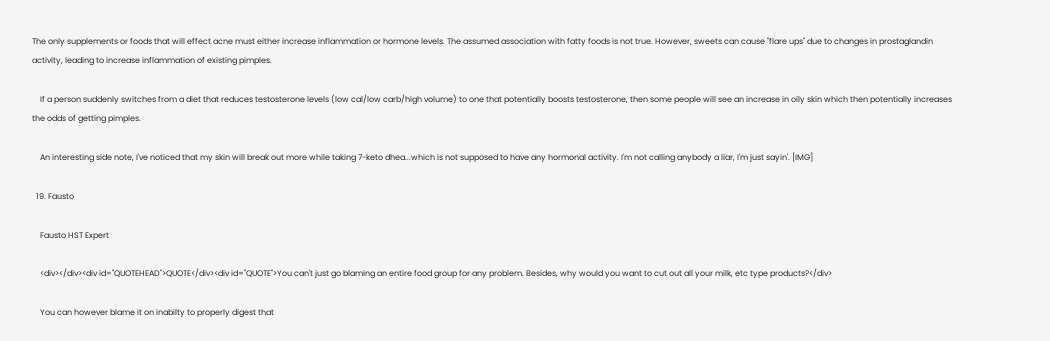The only supplements or foods that will effect acne must either increase inflammation or hormone levels. The assumed association with fatty foods is not true. However, sweets can cause "flare ups" due to changes in prostaglandin activity, leading to increase inflammation of existing pimples.

    If a person suddenly switches from a diet that reduces testosterone levels (low cal/low carb/high volume) to one that potentially boosts testosterone, then some people will see an increase in oily skin which then potentially increases the odds of getting pimples.

    An interesting side note, I've noticed that my skin will break out more while taking 7-keto dhea...which is not supposed to have any hormonal activity. I'm not calling anybody a liar, I'm just sayin'. [IMG]

  19. Fausto

    Fausto HST Expert

    <div></div><div id="QUOTEHEAD">QUOTE</div><div id="QUOTE">You can't just go blaming an entire food group for any problem. Besides, why would you want to cut out all your milk, etc type products?</div>

    You can however blame it on inabilty to properly digest that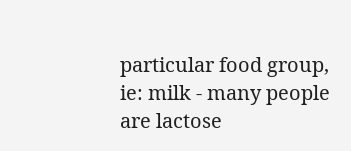particular food group, ie: milk - many people are lactose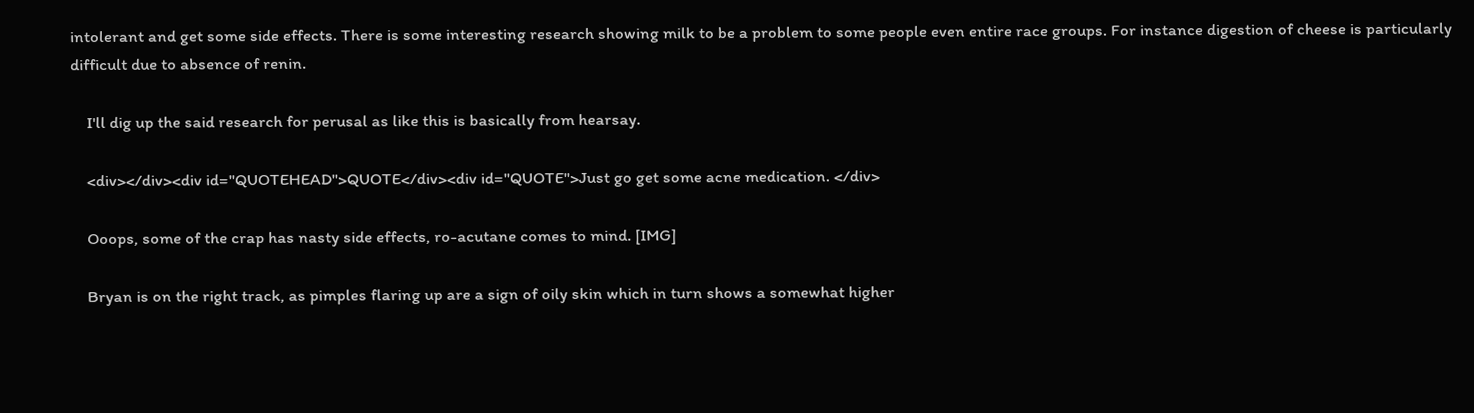intolerant and get some side effects. There is some interesting research showing milk to be a problem to some people even entire race groups. For instance digestion of cheese is particularly difficult due to absence of renin.

    I'll dig up the said research for perusal as like this is basically from hearsay.

    <div></div><div id="QUOTEHEAD">QUOTE</div><div id="QUOTE">Just go get some acne medication. </div>

    Ooops, some of the crap has nasty side effects, ro-acutane comes to mind. [IMG]

    Bryan is on the right track, as pimples flaring up are a sign of oily skin which in turn shows a somewhat higher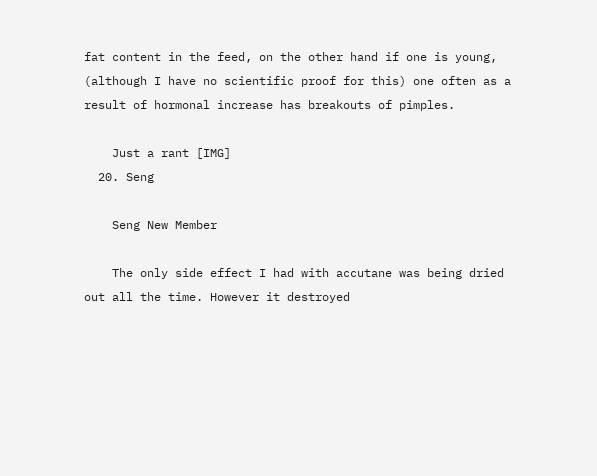fat content in the feed, on the other hand if one is young, (although I have no scientific proof for this) one often as a result of hormonal increase has breakouts of pimples.

    Just a rant [IMG]
  20. Seng

    Seng New Member

    The only side effect I had with accutane was being dried out all the time. However it destroyed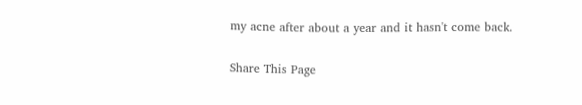my acne after about a year and it hasn't come back.

Share This Page